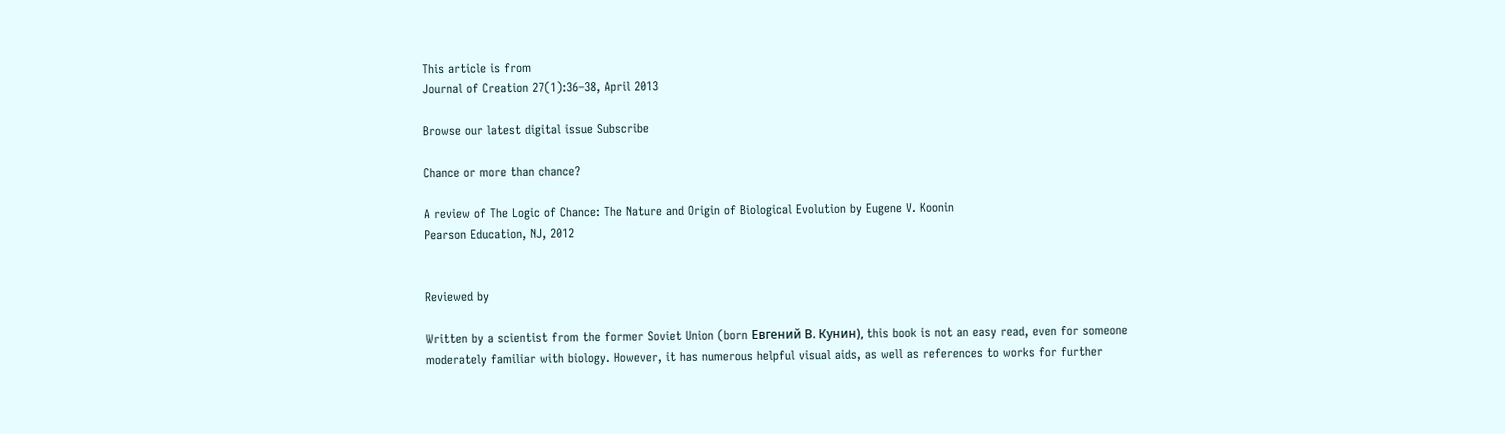This article is from
Journal of Creation 27(1):36–38, April 2013

Browse our latest digital issue Subscribe

Chance or more than chance?

A review of The Logic of Chance: The Nature and Origin of Biological Evolution by Eugene V. Koonin
Pearson Education, NJ, 2012


Reviewed by

Written by a scientist from the former Soviet Union (born Евгений В. Кунин), this book is not an easy read, even for someone moderately familiar with biology. However, it has numerous helpful visual aids, as well as references to works for further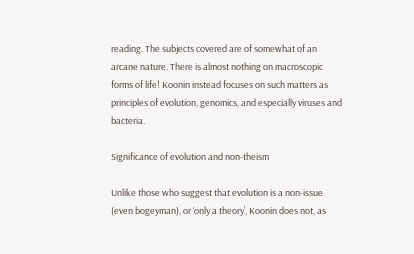reading. The subjects covered are of somewhat of an arcane nature. There is almost nothing on macroscopic forms of life! Koonin instead focuses on such matters as principles of evolution, genomics, and especially viruses and bacteria.

Significance of evolution and non-theism

Unlike those who suggest that evolution is a non-issue (even bogeyman), or ‘only a theory’, Koonin does not, as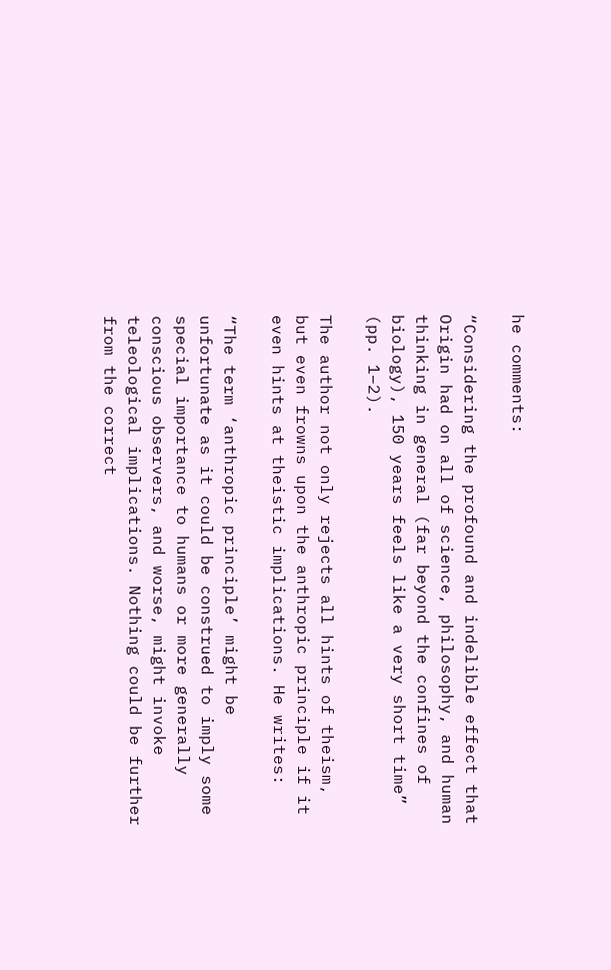he comments:

“Considering the profound and indelible effect that Origin had on all of science, philosophy, and human thinking in general (far beyond the confines of biology), 150 years feels like a very short time” (pp. 1–2).

The author not only rejects all hints of theism, but even frowns upon the anthropic principle if it even hints at theistic implications. He writes:

“The term ‘anthropic principle’ might be unfortunate as it could be construed to imply some special importance to humans or more generally conscious observers, and worse, might invoke teleological implications. Nothing could be further from the correct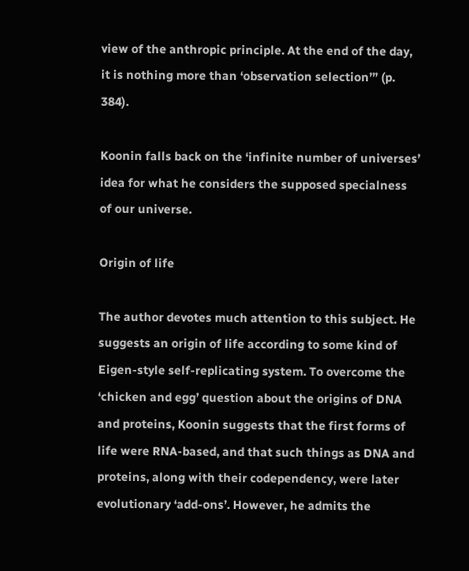view of the anthropic principle. At the end of the day, it is nothing more than ‘observation selection’” (p. 384).

Koonin falls back on the ‘infinite number of universes’ idea for what he considers the supposed specialness of our universe.

Origin of life

The author devotes much attention to this subject. He suggests an origin of life according to some kind of Eigen-style self-replicating system. To overcome the ‘chicken and egg’ question about the origins of DNA and proteins, Koonin suggests that the first forms of life were RNA-based, and that such things as DNA and proteins, along with their codependency, were later evolutionary ‘add-ons’. However, he admits the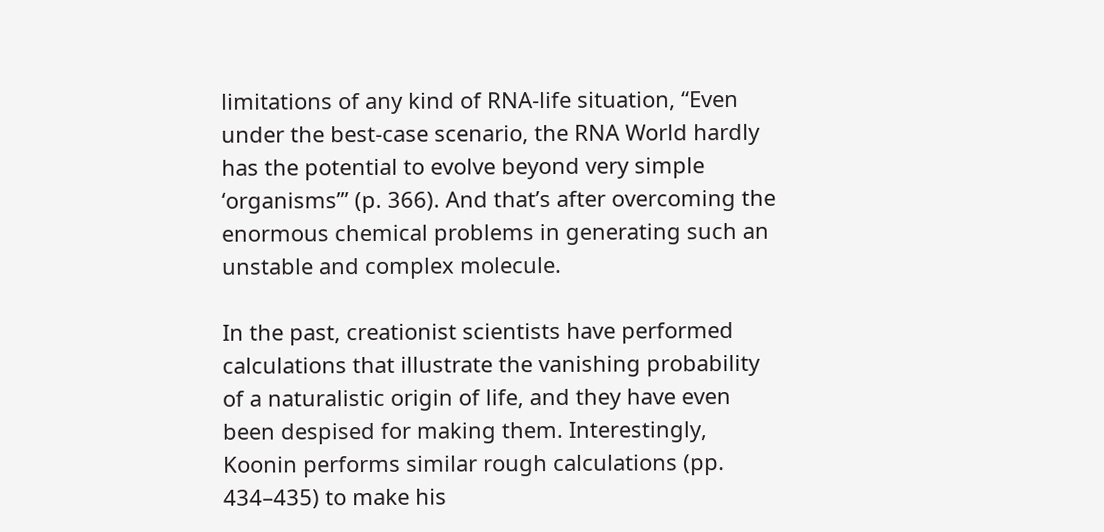limitations of any kind of RNA-life situation, “Even under the best-case scenario, the RNA World hardly has the potential to evolve beyond very simple ‘organisms’” (p. 366). And that’s after overcoming the enormous chemical problems in generating such an unstable and complex molecule.

In the past, creationist scientists have performed calculations that illustrate the vanishing probability of a naturalistic origin of life, and they have even been despised for making them. Interestingly, Koonin performs similar rough calculations (pp. 434–435) to make his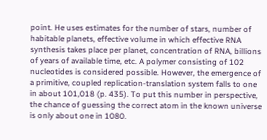point. He uses estimates for the number of stars, number of habitable planets, effective volume in which effective RNA synthesis takes place per planet, concentration of RNA, billions of years of available time, etc. A polymer consisting of 102 nucleotides is considered possible. However, the emergence of a primitive, coupled replication-translation system falls to one in about 101,018 (p. 435). To put this number in perspective, the chance of guessing the correct atom in the known universe is only about one in 1080.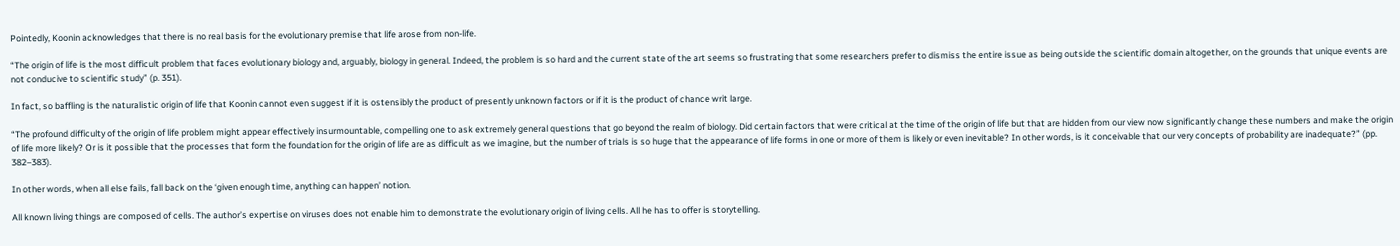Pointedly, Koonin acknowledges that there is no real basis for the evolutionary premise that life arose from non-life.

“The origin of life is the most difficult problem that faces evolutionary biology and, arguably, biology in general. Indeed, the problem is so hard and the current state of the art seems so frustrating that some researchers prefer to dismiss the entire issue as being outside the scientific domain altogether, on the grounds that unique events are not conducive to scientific study” (p. 351).

In fact, so baffling is the naturalistic origin of life that Koonin cannot even suggest if it is ostensibly the product of presently unknown factors or if it is the product of chance writ large.

“The profound difficulty of the origin of life problem might appear effectively insurmountable, compelling one to ask extremely general questions that go beyond the realm of biology. Did certain factors that were critical at the time of the origin of life but that are hidden from our view now significantly change these numbers and make the origin of life more likely? Or is it possible that the processes that form the foundation for the origin of life are as difficult as we imagine, but the number of trials is so huge that the appearance of life forms in one or more of them is likely or even inevitable? In other words, is it conceivable that our very concepts of probability are inadequate?” (pp. 382–383).

In other words, when all else fails, fall back on the ‘given enough time, anything can happen’ notion.

All known living things are composed of cells. The author’s expertise on viruses does not enable him to demonstrate the evolutionary origin of living cells. All he has to offer is storytelling.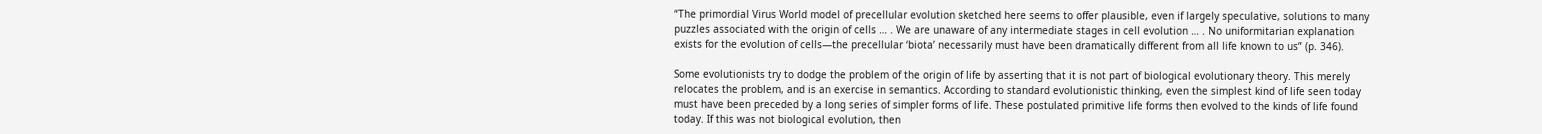“The primordial Virus World model of precellular evolution sketched here seems to offer plausible, even if largely speculative, solutions to many puzzles associated with the origin of cells … . We are unaware of any intermediate stages in cell evolution … . No uniformitarian explanation exists for the evolution of cells—the precellular ‘biota’ necessarily must have been dramatically different from all life known to us” (p. 346).

Some evolutionists try to dodge the problem of the origin of life by asserting that it is not part of biological evolutionary theory. This merely relocates the problem, and is an exercise in semantics. According to standard evolutionistic thinking, even the simplest kind of life seen today must have been preceded by a long series of simpler forms of life. These postulated primitive life forms then evolved to the kinds of life found today. If this was not biological evolution, then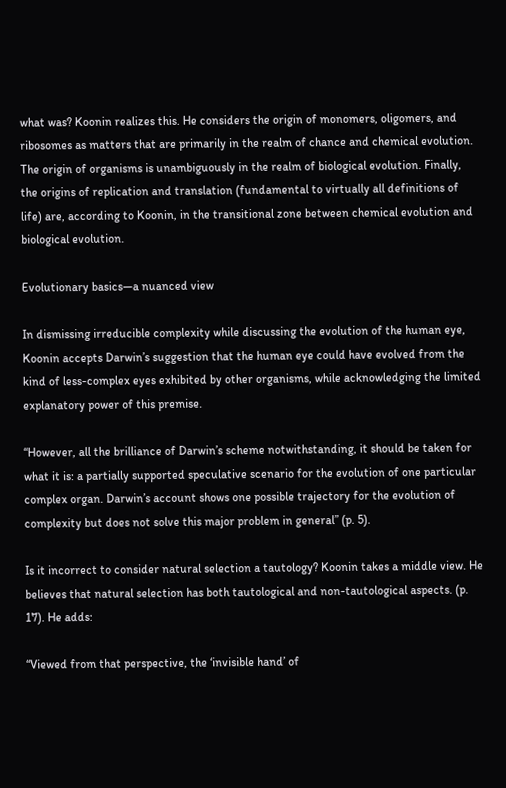what was? Koonin realizes this. He considers the origin of monomers, oligomers, and ribosomes as matters that are primarily in the realm of chance and chemical evolution. The origin of organisms is unambiguously in the realm of biological evolution. Finally, the origins of replication and translation (fundamental to virtually all definitions of life) are, according to Koonin, in the transitional zone between chemical evolution and biological evolution.

Evolutionary basics—a nuanced view

In dismissing irreducible complexity while discussing the evolution of the human eye, Koonin accepts Darwin’s suggestion that the human eye could have evolved from the kind of less-complex eyes exhibited by other organisms, while acknowledging the limited explanatory power of this premise.

“However, all the brilliance of Darwin’s scheme notwithstanding, it should be taken for what it is: a partially supported speculative scenario for the evolution of one particular complex organ. Darwin’s account shows one possible trajectory for the evolution of complexity but does not solve this major problem in general” (p. 5).

Is it incorrect to consider natural selection a tautology? Koonin takes a middle view. He believes that natural selection has both tautological and non-tautological aspects. (p. 17). He adds:

“Viewed from that perspective, the ‘invisible hand’ of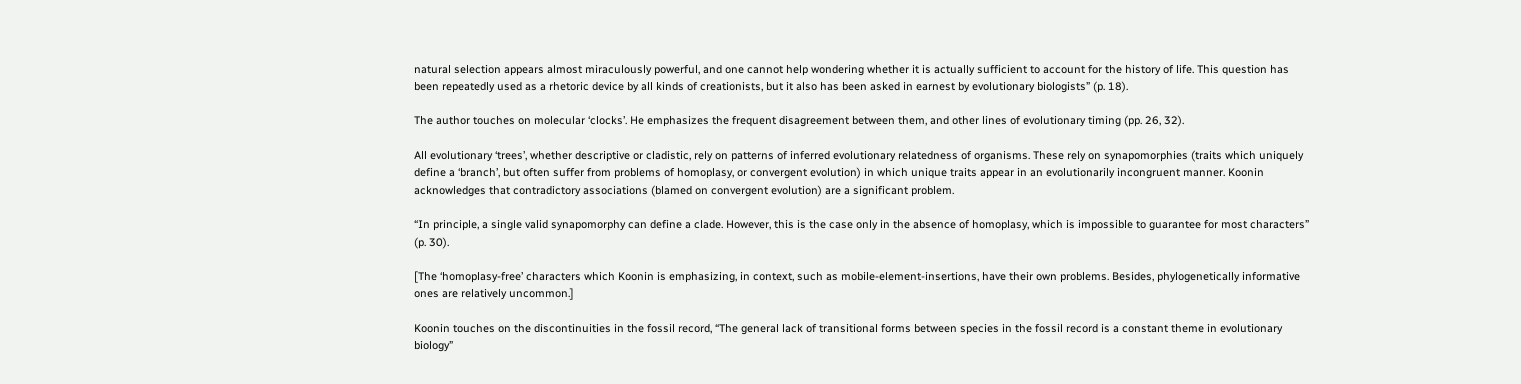natural selection appears almost miraculously powerful, and one cannot help wondering whether it is actually sufficient to account for the history of life. This question has been repeatedly used as a rhetoric device by all kinds of creationists, but it also has been asked in earnest by evolutionary biologists” (p. 18).

The author touches on molecular ‘clocks’. He emphasizes the frequent disagreement between them, and other lines of evolutionary timing (pp. 26, 32).

All evolutionary ‘trees’, whether descriptive or cladistic, rely on patterns of inferred evolutionary relatedness of organisms. These rely on synapomorphies (traits which uniquely define a ‘branch’, but often suffer from problems of homoplasy, or convergent evolution) in which unique traits appear in an evolutionarily incongruent manner. Koonin acknowledges that contradictory associations (blamed on convergent evolution) are a significant problem.

“In principle, a single valid synapomorphy can define a clade. However, this is the case only in the absence of homoplasy, which is impossible to guarantee for most characters” (p. 30).

[The ‘homoplasy-free’ characters which Koonin is emphasizing, in context, such as mobile-element-insertions, have their own problems. Besides, phylogenetically informative ones are relatively uncommon.]

Koonin touches on the discontinuities in the fossil record, “The general lack of transitional forms between species in the fossil record is a constant theme in evolutionary biology”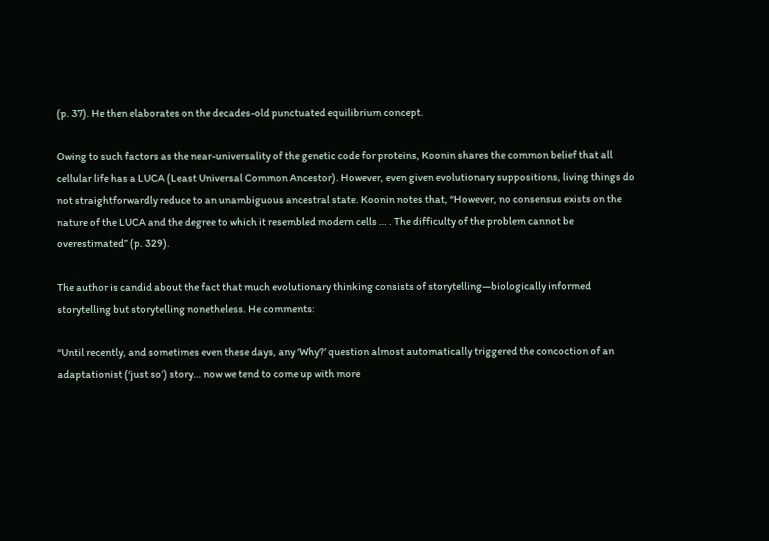(p. 37). He then elaborates on the decades-old punctuated equilibrium concept.

Owing to such factors as the near-universality of the genetic code for proteins, Koonin shares the common belief that all cellular life has a LUCA (Least Universal Common Ancestor). However, even given evolutionary suppositions, living things do not straightforwardly reduce to an unambiguous ancestral state. Koonin notes that, “However, no consensus exists on the nature of the LUCA and the degree to which it resembled modern cells … . The difficulty of the problem cannot be overestimated” (p. 329).

The author is candid about the fact that much evolutionary thinking consists of storytelling—biologically informed storytelling but storytelling nonetheless. He comments:

“Until recently, and sometimes even these days, any ‘Why?’ question almost automatically triggered the concoction of an adaptationist (‘just so’) story… now we tend to come up with more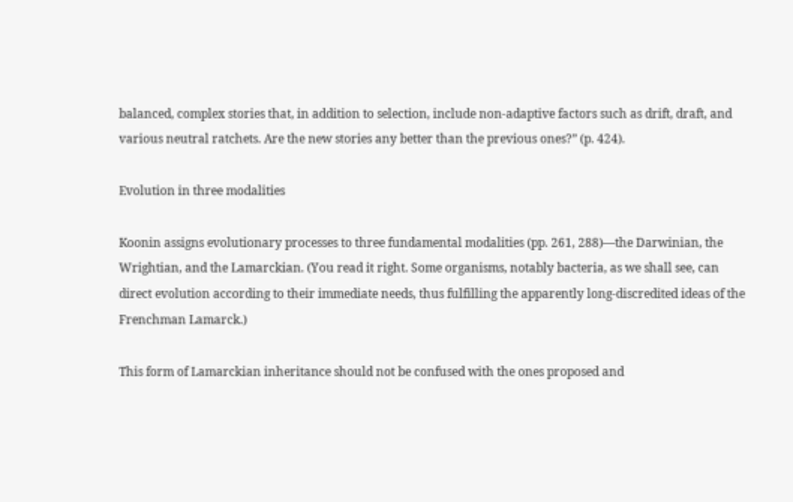balanced, complex stories that, in addition to selection, include non-adaptive factors such as drift, draft, and various neutral ratchets. Are the new stories any better than the previous ones?” (p. 424).

Evolution in three modalities

Koonin assigns evolutionary processes to three fundamental modalities (pp. 261, 288)—the Darwinian, the Wrightian, and the Lamarckian. (You read it right. Some organisms, notably bacteria, as we shall see, can direct evolution according to their immediate needs, thus fulfilling the apparently long-discredited ideas of the Frenchman Lamarck.)

This form of Lamarckian inheritance should not be confused with the ones proposed and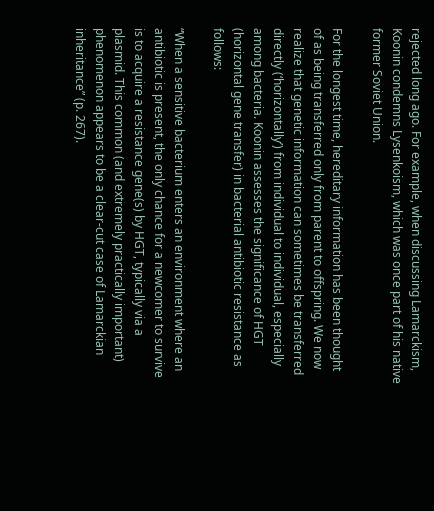rejected long ago. For example, when discussing Lamarckism, Koonin condemns Lysenkoism, which was once part of his native former Soviet Union.

For the longest time, hereditary information has been thought of as being transferred only from parent to offspring. We now realize that genetic information can sometimes be transferred directly (‘horizontally’) from individual to individual, especially among bacteria. Koonin assesses the significance of HGT (horizontal gene transfer) in bacterial antibiotic resistance as follows:

“When a sensitive bacterium enters an environment where an antibiotic is present, the only chance for a newcomer to survive is to acquire a resistance gene(s) by HGT, typically via a plasmid. This common (and extremely practically important) phenomenon appears to be a clear-cut case of Lamarckian inheritance” (p. 267).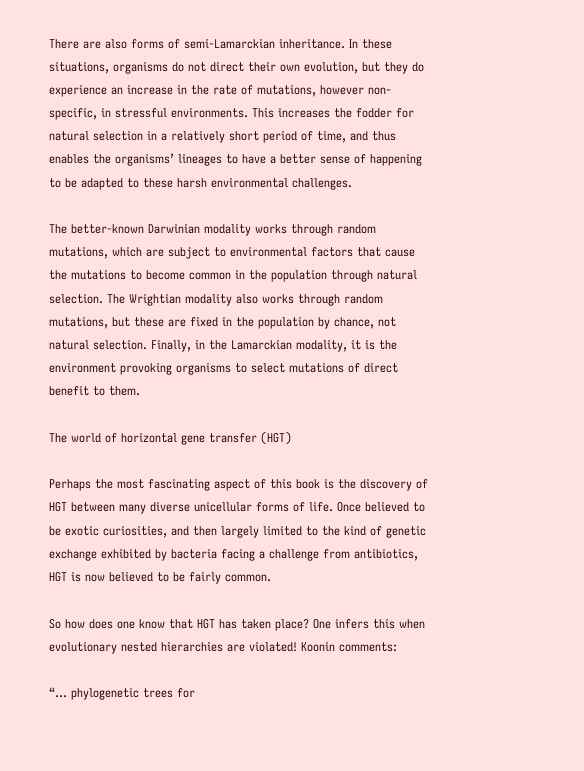There are also forms of semi-Lamarckian inheritance. In these situations, organisms do not direct their own evolution, but they do experience an increase in the rate of mutations, however non-specific, in stressful environments. This increases the fodder for natural selection in a relatively short period of time, and thus enables the organisms’ lineages to have a better sense of happening to be adapted to these harsh environmental challenges.

The better-known Darwinian modality works through random mutations, which are subject to environmental factors that cause the mutations to become common in the population through natural selection. The Wrightian modality also works through random mutations, but these are fixed in the population by chance, not natural selection. Finally, in the Lamarckian modality, it is the environment provoking organisms to select mutations of direct benefit to them.

The world of horizontal gene transfer (HGT)

Perhaps the most fascinating aspect of this book is the discovery of HGT between many diverse unicellular forms of life. Once believed to be exotic curiosities, and then largely limited to the kind of genetic exchange exhibited by bacteria facing a challenge from antibiotics, HGT is now believed to be fairly common.

So how does one know that HGT has taken place? One infers this when evolutionary nested hierarchies are violated! Koonin comments:

“… phylogenetic trees for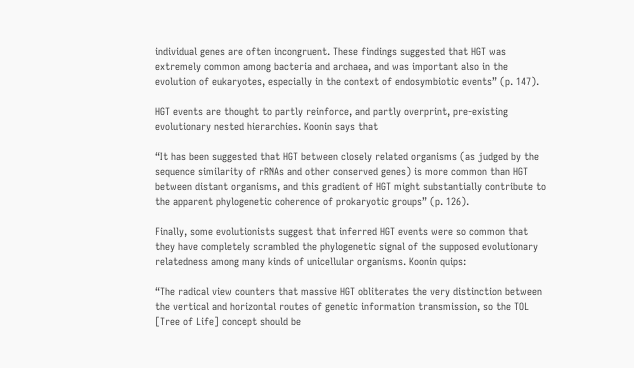individual genes are often incongruent. These findings suggested that HGT was extremely common among bacteria and archaea, and was important also in the evolution of eukaryotes, especially in the context of endosymbiotic events” (p. 147).

HGT events are thought to partly reinforce, and partly overprint, pre-existing evolutionary nested hierarchies. Koonin says that

“It has been suggested that HGT between closely related organisms (as judged by the sequence similarity of rRNAs and other conserved genes) is more common than HGT between distant organisms, and this gradient of HGT might substantially contribute to the apparent phylogenetic coherence of prokaryotic groups” (p. 126).

Finally, some evolutionists suggest that inferred HGT events were so common that they have completely scrambled the phylogenetic signal of the supposed evolutionary relatedness among many kinds of unicellular organisms. Koonin quips:

“The radical view counters that massive HGT obliterates the very distinction between the vertical and horizontal routes of genetic information transmission, so the TOL [Tree of Life] concept should be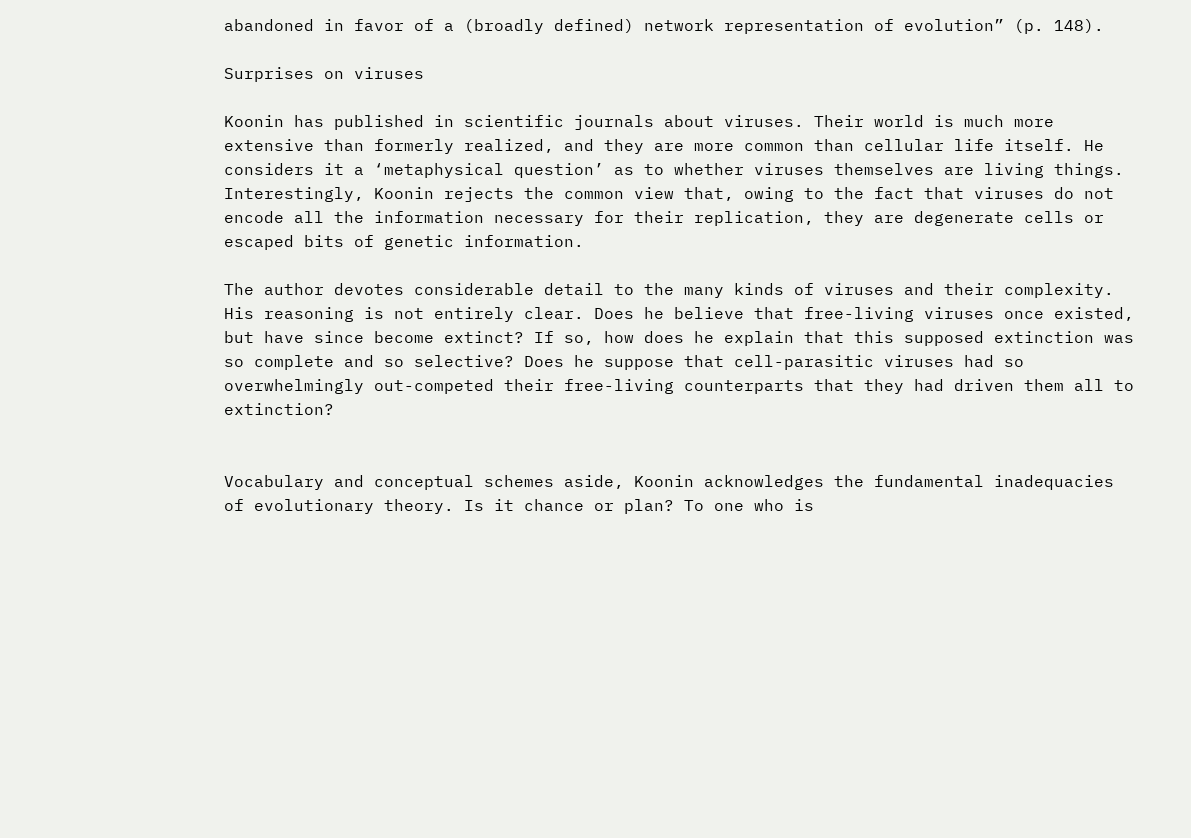abandoned in favor of a (broadly defined) network representation of evolution” (p. 148).

Surprises on viruses

Koonin has published in scientific journals about viruses. Their world is much more extensive than formerly realized, and they are more common than cellular life itself. He considers it a ‘metaphysical question’ as to whether viruses themselves are living things. Interestingly, Koonin rejects the common view that, owing to the fact that viruses do not encode all the information necessary for their replication, they are degenerate cells or escaped bits of genetic information.

The author devotes considerable detail to the many kinds of viruses and their complexity. His reasoning is not entirely clear. Does he believe that free-living viruses once existed, but have since become extinct? If so, how does he explain that this supposed extinction was so complete and so selective? Does he suppose that cell-parasitic viruses had so overwhelmingly out-competed their free-living counterparts that they had driven them all to extinction?


Vocabulary and conceptual schemes aside, Koonin acknowledges the fundamental inadequacies of evolutionary theory. Is it chance or plan? To one who is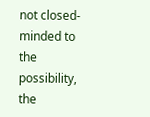not closed-minded to the possibility, the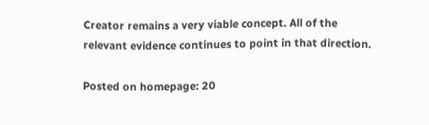Creator remains a very viable concept. All of the relevant evidence continues to point in that direction.

Posted on homepage: 20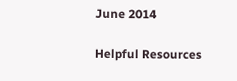June 2014

Helpful Resources